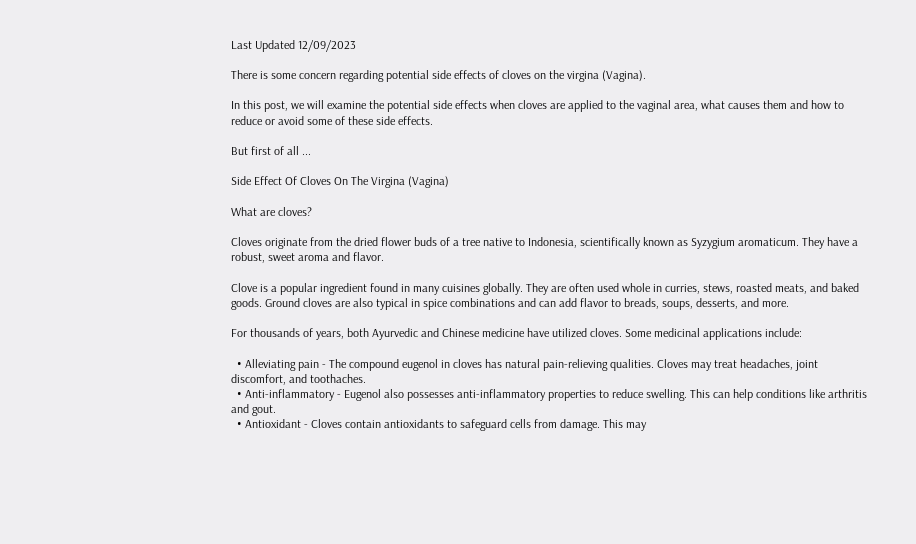Last Updated 12/09/2023

There is some concern regarding potential side effects of cloves on the virgina (Vagina).

In this post, we will examine the potential side effects when cloves are applied to the vaginal area, what causes them and how to reduce or avoid some of these side effects.

But first of all ...

Side Effect Of Cloves On The Virgina (Vagina)

What are cloves?

Cloves originate from the dried flower buds of a tree native to Indonesia, scientifically known as Syzygium aromaticum. They have a robust, sweet aroma and flavor.

Clove is a popular ingredient found in many cuisines globally. They are often used whole in curries, stews, roasted meats, and baked goods. Ground cloves are also typical in spice combinations and can add flavor to breads, soups, desserts, and more.

For thousands of years, both Ayurvedic and Chinese medicine have utilized cloves. Some medicinal applications include:

  • Alleviating pain - The compound eugenol in cloves has natural pain-relieving qualities. Cloves may treat headaches, joint discomfort, and toothaches.
  • Anti-inflammatory - Eugenol also possesses anti-inflammatory properties to reduce swelling. This can help conditions like arthritis and gout.
  • Antioxidant - Cloves contain antioxidants to safeguard cells from damage. This may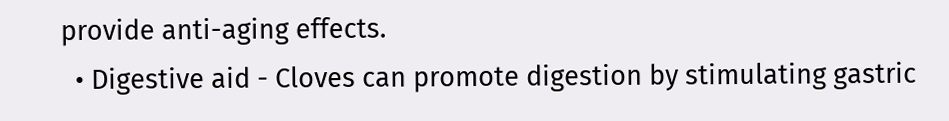provide anti-aging effects.
  • Digestive aid - Cloves can promote digestion by stimulating gastric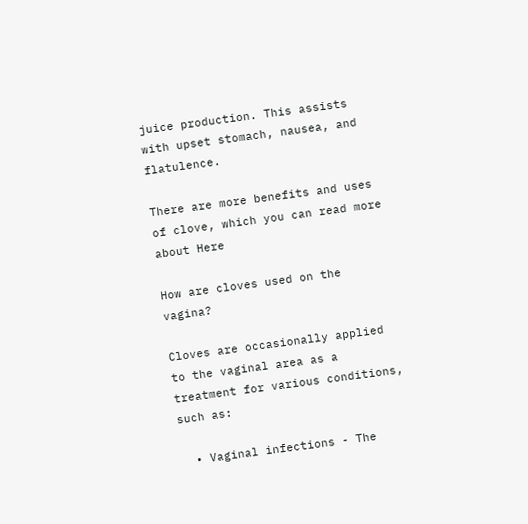juice production. This assists with upset stomach, nausea, and flatulence.

There are more benefits and uses of clove, which you can read more about Here

How are cloves used on the vagina?

Cloves are occasionally applied to the vaginal area as a treatment for various conditions, such as:

  • Vaginal infections - The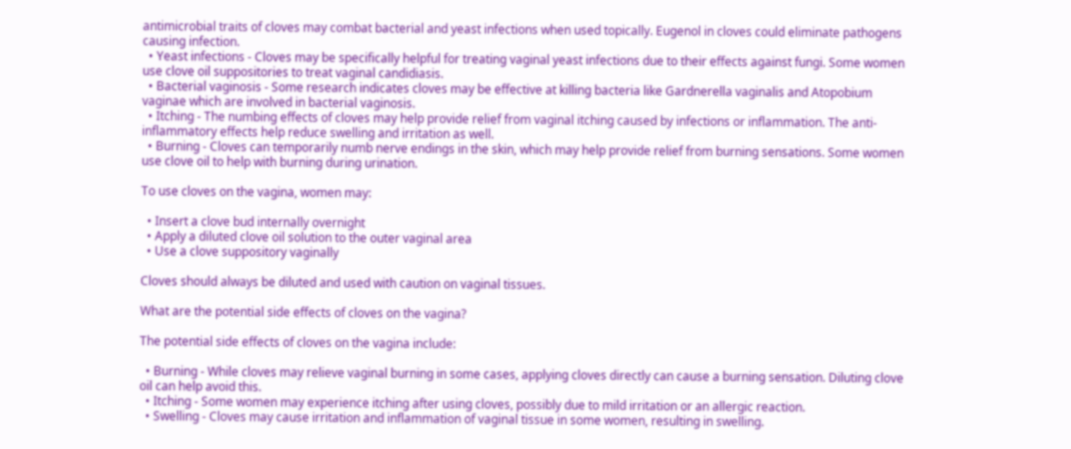antimicrobial traits of cloves may combat bacterial and yeast infections when used topically. Eugenol in cloves could eliminate pathogens causing infection.
  • Yeast infections - Cloves may be specifically helpful for treating vaginal yeast infections due to their effects against fungi. Some women use clove oil suppositories to treat vaginal candidiasis.
  • Bacterial vaginosis - Some research indicates cloves may be effective at killing bacteria like Gardnerella vaginalis and Atopobium vaginae which are involved in bacterial vaginosis.
  • Itching - The numbing effects of cloves may help provide relief from vaginal itching caused by infections or inflammation. The anti-inflammatory effects help reduce swelling and irritation as well.
  • Burning - Cloves can temporarily numb nerve endings in the skin, which may help provide relief from burning sensations. Some women use clove oil to help with burning during urination.

To use cloves on the vagina, women may:

  • Insert a clove bud internally overnight
  • Apply a diluted clove oil solution to the outer vaginal area
  • Use a clove suppository vaginally

Cloves should always be diluted and used with caution on vaginal tissues.

What are the potential side effects of cloves on the vagina?

The potential side effects of cloves on the vagina include:

  • Burning - While cloves may relieve vaginal burning in some cases, applying cloves directly can cause a burning sensation. Diluting clove oil can help avoid this.
  • Itching - Some women may experience itching after using cloves, possibly due to mild irritation or an allergic reaction.
  • Swelling - Cloves may cause irritation and inflammation of vaginal tissue in some women, resulting in swelling.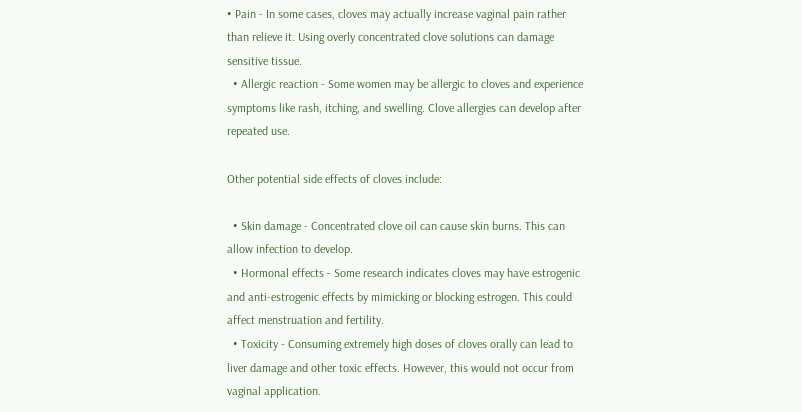• Pain - In some cases, cloves may actually increase vaginal pain rather than relieve it. Using overly concentrated clove solutions can damage sensitive tissue.
  • Allergic reaction - Some women may be allergic to cloves and experience symptoms like rash, itching, and swelling. Clove allergies can develop after repeated use.

Other potential side effects of cloves include:

  • Skin damage - Concentrated clove oil can cause skin burns. This can allow infection to develop.
  • Hormonal effects - Some research indicates cloves may have estrogenic and anti-estrogenic effects by mimicking or blocking estrogen. This could affect menstruation and fertility.
  • Toxicity - Consuming extremely high doses of cloves orally can lead to liver damage and other toxic effects. However, this would not occur from vaginal application.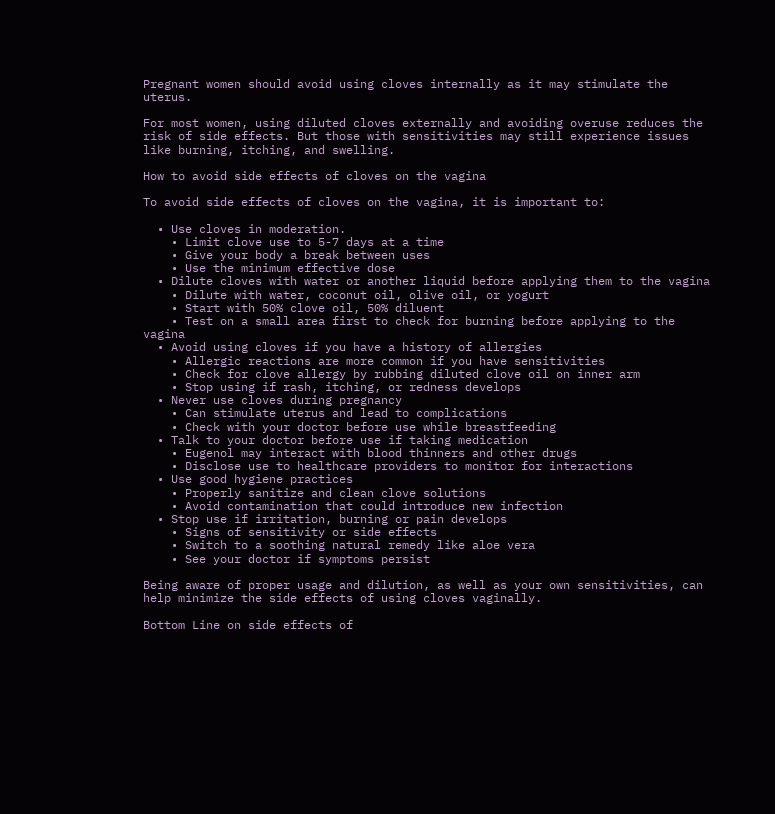Pregnant women should avoid using cloves internally as it may stimulate the uterus.

For most women, using diluted cloves externally and avoiding overuse reduces the risk of side effects. But those with sensitivities may still experience issues like burning, itching, and swelling.

How to avoid side effects of cloves on the vagina

To avoid side effects of cloves on the vagina, it is important to:

  • Use cloves in moderation.
    • Limit clove use to 5-7 days at a time
    • Give your body a break between uses
    • Use the minimum effective dose
  • Dilute cloves with water or another liquid before applying them to the vagina
    • Dilute with water, coconut oil, olive oil, or yogurt
    • Start with 50% clove oil, 50% diluent
    • Test on a small area first to check for burning before applying to the vagina
  • Avoid using cloves if you have a history of allergies
    • Allergic reactions are more common if you have sensitivities
    • Check for clove allergy by rubbing diluted clove oil on inner arm
    • Stop using if rash, itching, or redness develops
  • Never use cloves during pregnancy
    • Can stimulate uterus and lead to complications
    • Check with your doctor before use while breastfeeding
  • Talk to your doctor before use if taking medication
    • Eugenol may interact with blood thinners and other drugs
    • Disclose use to healthcare providers to monitor for interactions
  • Use good hygiene practices
    • Properly sanitize and clean clove solutions
    • Avoid contamination that could introduce new infection
  • Stop use if irritation, burning or pain develops
    • Signs of sensitivity or side effects
    • Switch to a soothing natural remedy like aloe vera
    • See your doctor if symptoms persist

Being aware of proper usage and dilution, as well as your own sensitivities, can help minimize the side effects of using cloves vaginally.

Bottom Line on side effects of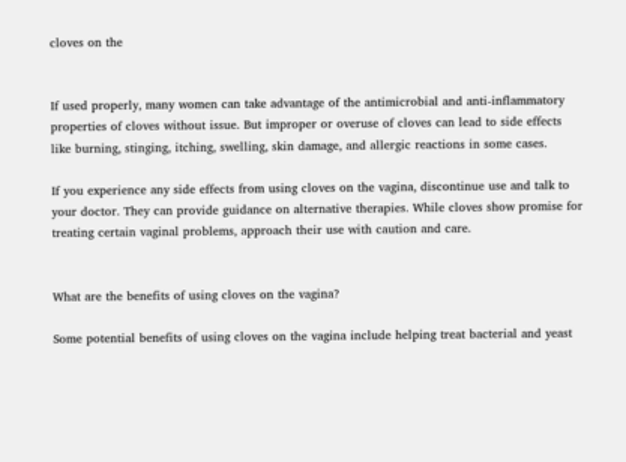cloves on the


If used properly, many women can take advantage of the antimicrobial and anti-inflammatory properties of cloves without issue. But improper or overuse of cloves can lead to side effects like burning, stinging, itching, swelling, skin damage, and allergic reactions in some cases.

If you experience any side effects from using cloves on the vagina, discontinue use and talk to your doctor. They can provide guidance on alternative therapies. While cloves show promise for treating certain vaginal problems, approach their use with caution and care.


What are the benefits of using cloves on the vagina?

Some potential benefits of using cloves on the vagina include helping treat bacterial and yeast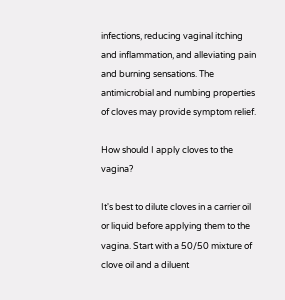infections, reducing vaginal itching and inflammation, and alleviating pain and burning sensations. The antimicrobial and numbing properties of cloves may provide symptom relief.

How should I apply cloves to the vagina?

It's best to dilute cloves in a carrier oil or liquid before applying them to the vagina. Start with a 50/50 mixture of clove oil and a diluent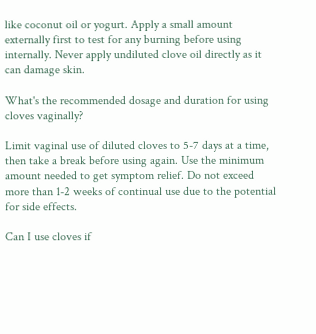like coconut oil or yogurt. Apply a small amount externally first to test for any burning before using internally. Never apply undiluted clove oil directly as it can damage skin.

What's the recommended dosage and duration for using cloves vaginally?

Limit vaginal use of diluted cloves to 5-7 days at a time, then take a break before using again. Use the minimum amount needed to get symptom relief. Do not exceed more than 1-2 weeks of continual use due to the potential for side effects.

Can I use cloves if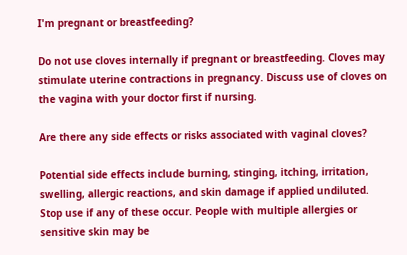I'm pregnant or breastfeeding?

Do not use cloves internally if pregnant or breastfeeding. Cloves may stimulate uterine contractions in pregnancy. Discuss use of cloves on the vagina with your doctor first if nursing.

Are there any side effects or risks associated with vaginal cloves?

Potential side effects include burning, stinging, itching, irritation, swelling, allergic reactions, and skin damage if applied undiluted. Stop use if any of these occur. People with multiple allergies or sensitive skin may be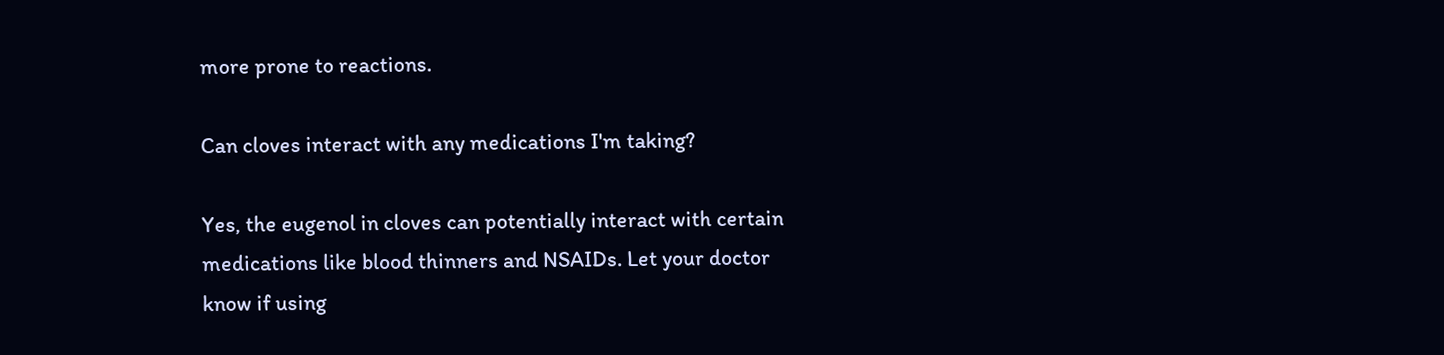more prone to reactions.

Can cloves interact with any medications I'm taking?

Yes, the eugenol in cloves can potentially interact with certain medications like blood thinners and NSAIDs. Let your doctor know if using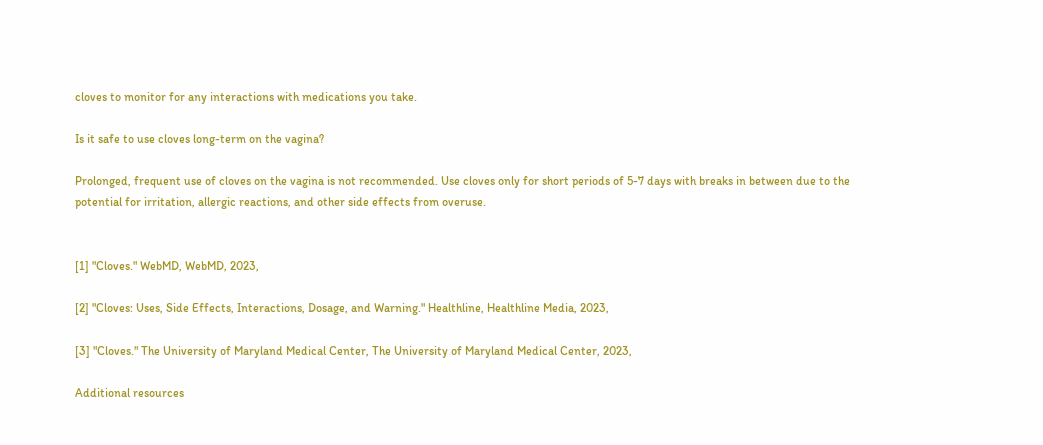cloves to monitor for any interactions with medications you take.

Is it safe to use cloves long-term on the vagina?

Prolonged, frequent use of cloves on the vagina is not recommended. Use cloves only for short periods of 5-7 days with breaks in between due to the potential for irritation, allergic reactions, and other side effects from overuse.


[1] "Cloves." WebMD, WebMD, 2023,

[2] "Cloves: Uses, Side Effects, Interactions, Dosage, and Warning." Healthline, Healthline Media, 2023,

[3] "Cloves." The University of Maryland Medical Center, The University of Maryland Medical Center, 2023,

Additional resources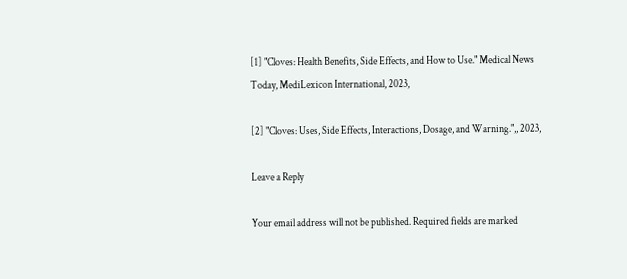[1] "Cloves: Health Benefits, Side Effects, and How to Use." Medical News Today, MediLexicon International, 2023,

[2] "Cloves: Uses, Side Effects, Interactions, Dosage, and Warning.",, 2023,

Leave a Reply

Your email address will not be published. Required fields are marked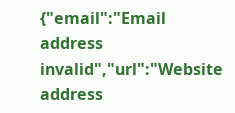{"email":"Email address invalid","url":"Website address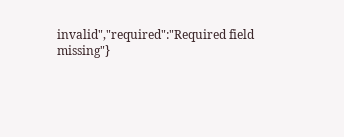invalid","required":"Required field missing"}